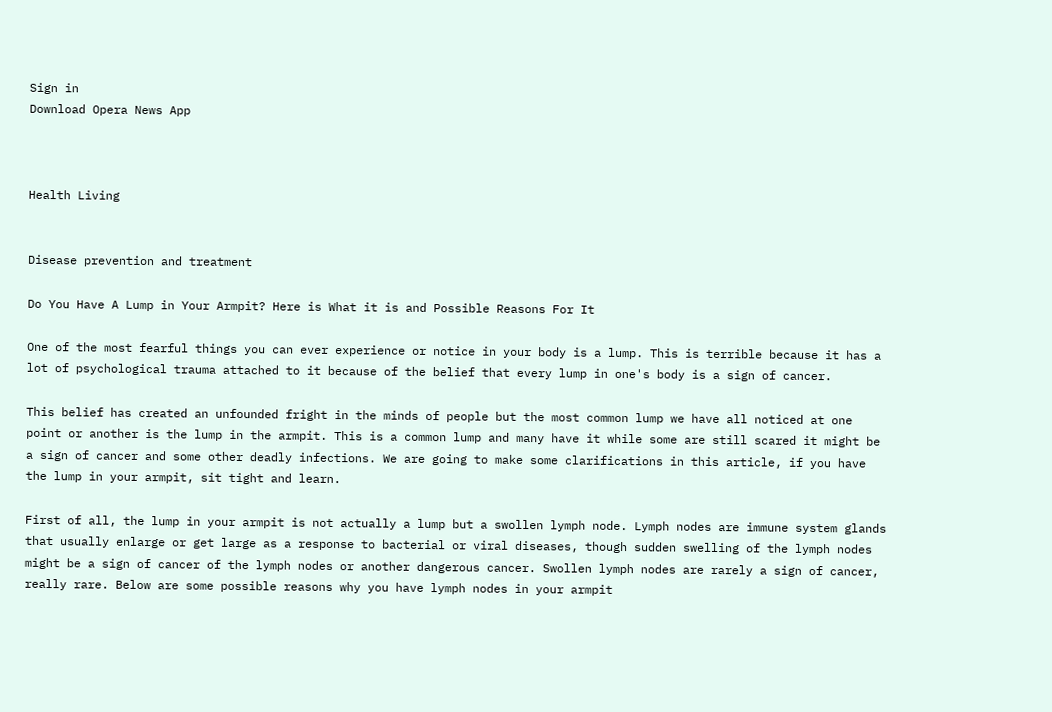Sign in
Download Opera News App



Health Living


Disease prevention and treatment

Do You Have A Lump in Your Armpit? Here is What it is and Possible Reasons For It

One of the most fearful things you can ever experience or notice in your body is a lump. This is terrible because it has a lot of psychological trauma attached to it because of the belief that every lump in one's body is a sign of cancer.

This belief has created an unfounded fright in the minds of people but the most common lump we have all noticed at one point or another is the lump in the armpit. This is a common lump and many have it while some are still scared it might be a sign of cancer and some other deadly infections. We are going to make some clarifications in this article, if you have the lump in your armpit, sit tight and learn.

First of all, the lump in your armpit is not actually a lump but a swollen lymph node. Lymph nodes are immune system glands that usually enlarge or get large as a response to bacterial or viral diseases, though sudden swelling of the lymph nodes might be a sign of cancer of the lymph nodes or another dangerous cancer. Swollen lymph nodes are rarely a sign of cancer, really rare. Below are some possible reasons why you have lymph nodes in your armpit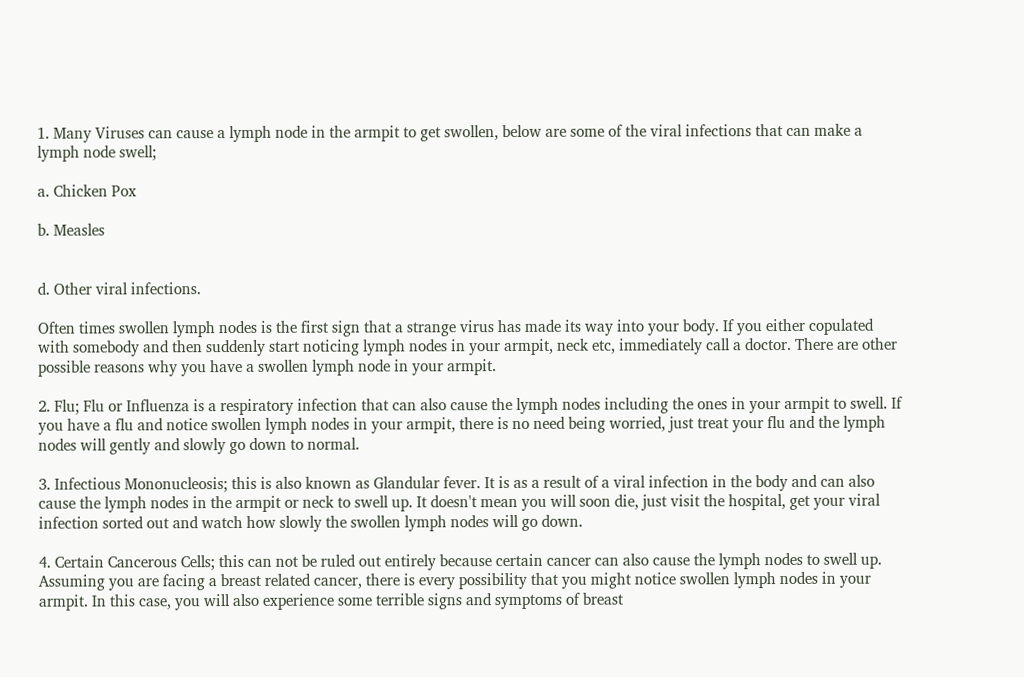1. Many Viruses can cause a lymph node in the armpit to get swollen, below are some of the viral infections that can make a lymph node swell;

a. Chicken Pox

b. Measles


d. Other viral infections.

Often times swollen lymph nodes is the first sign that a strange virus has made its way into your body. If you either copulated with somebody and then suddenly start noticing lymph nodes in your armpit, neck etc, immediately call a doctor. There are other possible reasons why you have a swollen lymph node in your armpit.

2. Flu; Flu or Influenza is a respiratory infection that can also cause the lymph nodes including the ones in your armpit to swell. If you have a flu and notice swollen lymph nodes in your armpit, there is no need being worried, just treat your flu and the lymph nodes will gently and slowly go down to normal.

3. Infectious Mononucleosis; this is also known as Glandular fever. It is as a result of a viral infection in the body and can also cause the lymph nodes in the armpit or neck to swell up. It doesn't mean you will soon die, just visit the hospital, get your viral infection sorted out and watch how slowly the swollen lymph nodes will go down.

4. Certain Cancerous Cells; this can not be ruled out entirely because certain cancer can also cause the lymph nodes to swell up. Assuming you are facing a breast related cancer, there is every possibility that you might notice swollen lymph nodes in your armpit. In this case, you will also experience some terrible signs and symptoms of breast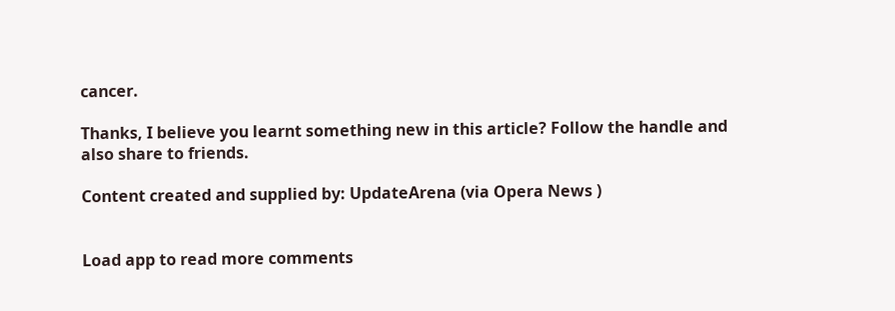cancer.

Thanks, I believe you learnt something new in this article? Follow the handle and also share to friends.

Content created and supplied by: UpdateArena (via Opera News )


Load app to read more comments